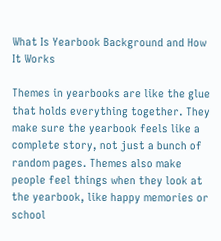What Is Yearbook Background and How It Works

Themes in yearbooks are like the glue that holds everything together. They make sure the yearbook feels like a complete story, not just a bunch of random pages. Themes also make people feel things when they look at the yearbook, like happy memories or school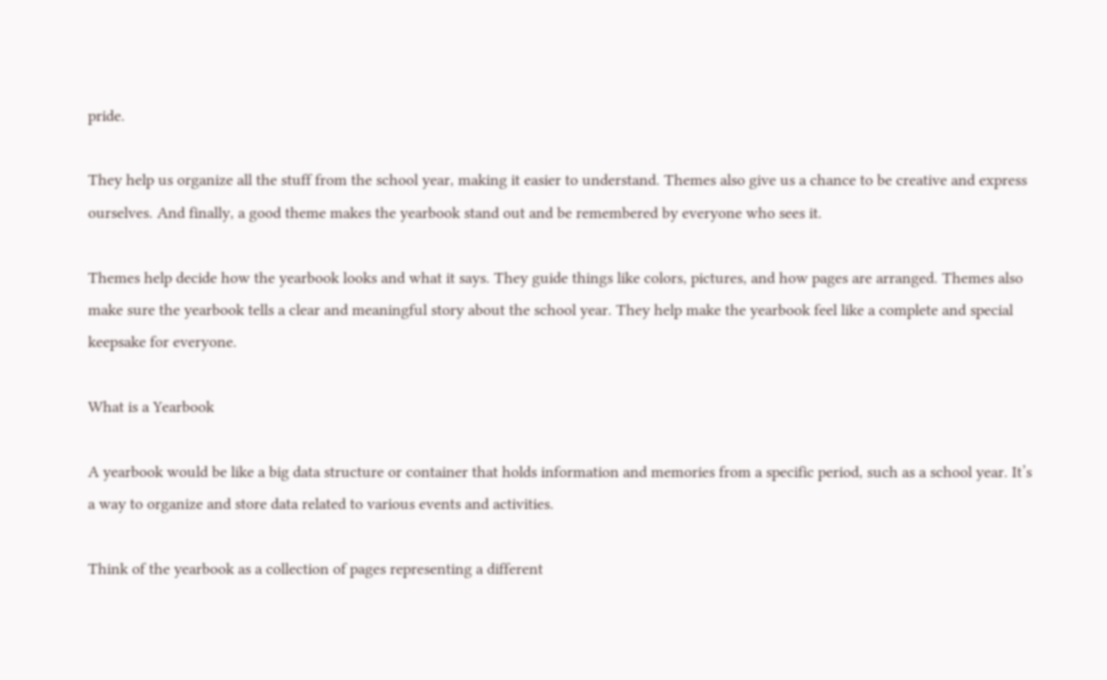pride.

They help us organize all the stuff from the school year, making it easier to understand. Themes also give us a chance to be creative and express ourselves. And finally, a good theme makes the yearbook stand out and be remembered by everyone who sees it.

Themes help decide how the yearbook looks and what it says. They guide things like colors, pictures, and how pages are arranged. Themes also make sure the yearbook tells a clear and meaningful story about the school year. They help make the yearbook feel like a complete and special keepsake for everyone.

What is a Yearbook

A yearbook would be like a big data structure or container that holds information and memories from a specific period, such as a school year. It’s a way to organize and store data related to various events and activities.

Think of the yearbook as a collection of pages representing a different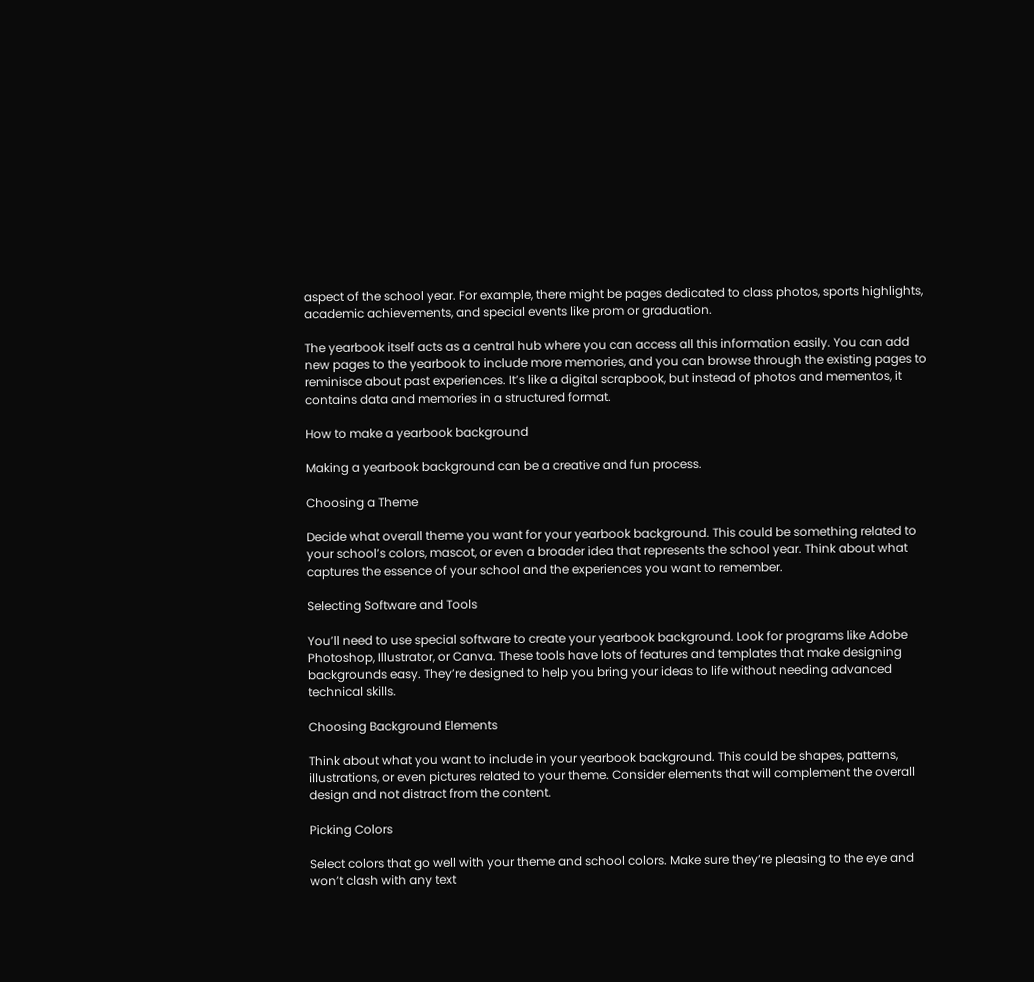aspect of the school year. For example, there might be pages dedicated to class photos, sports highlights, academic achievements, and special events like prom or graduation.

The yearbook itself acts as a central hub where you can access all this information easily. You can add new pages to the yearbook to include more memories, and you can browse through the existing pages to reminisce about past experiences. It’s like a digital scrapbook, but instead of photos and mementos, it contains data and memories in a structured format.

How to make a yearbook background

Making a yearbook background can be a creative and fun process.

Choosing a Theme

Decide what overall theme you want for your yearbook background. This could be something related to your school’s colors, mascot, or even a broader idea that represents the school year. Think about what captures the essence of your school and the experiences you want to remember.

Selecting Software and Tools

You’ll need to use special software to create your yearbook background. Look for programs like Adobe Photoshop, Illustrator, or Canva. These tools have lots of features and templates that make designing backgrounds easy. They’re designed to help you bring your ideas to life without needing advanced technical skills.

Choosing Background Elements

Think about what you want to include in your yearbook background. This could be shapes, patterns, illustrations, or even pictures related to your theme. Consider elements that will complement the overall design and not distract from the content.

Picking Colors

Select colors that go well with your theme and school colors. Make sure they’re pleasing to the eye and won’t clash with any text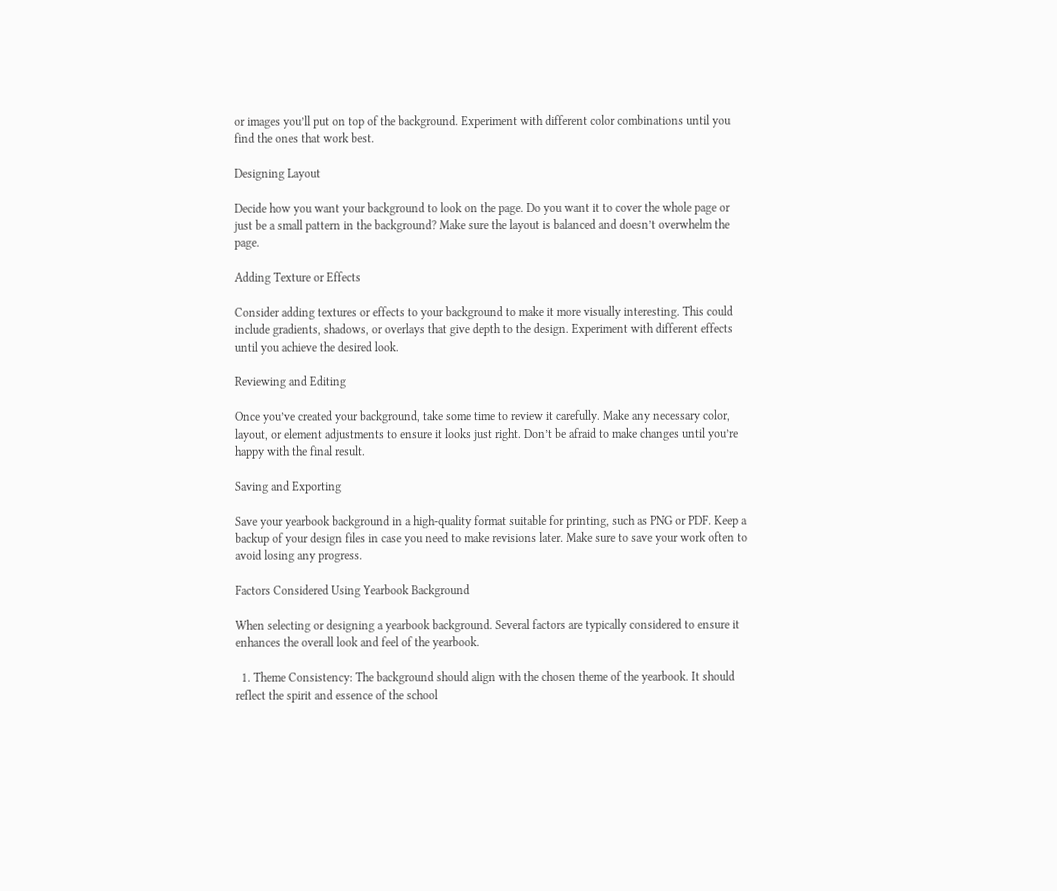or images you’ll put on top of the background. Experiment with different color combinations until you find the ones that work best.

Designing Layout

Decide how you want your background to look on the page. Do you want it to cover the whole page or just be a small pattern in the background? Make sure the layout is balanced and doesn’t overwhelm the page.

Adding Texture or Effects

Consider adding textures or effects to your background to make it more visually interesting. This could include gradients, shadows, or overlays that give depth to the design. Experiment with different effects until you achieve the desired look.

Reviewing and Editing

Once you’ve created your background, take some time to review it carefully. Make any necessary color, layout, or element adjustments to ensure it looks just right. Don’t be afraid to make changes until you’re happy with the final result.

Saving and Exporting

Save your yearbook background in a high-quality format suitable for printing, such as PNG or PDF. Keep a backup of your design files in case you need to make revisions later. Make sure to save your work often to avoid losing any progress.

Factors Considered Using Yearbook Background

When selecting or designing a yearbook background. Several factors are typically considered to ensure it enhances the overall look and feel of the yearbook.

  1. Theme Consistency: The background should align with the chosen theme of the yearbook. It should reflect the spirit and essence of the school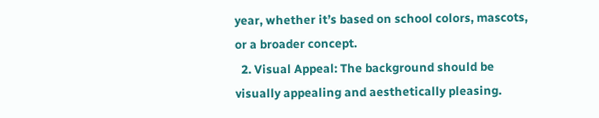year, whether it’s based on school colors, mascots, or a broader concept.
  2. Visual Appeal: The background should be visually appealing and aesthetically pleasing.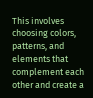This involves choosing colors, patterns, and elements that complement each other and create a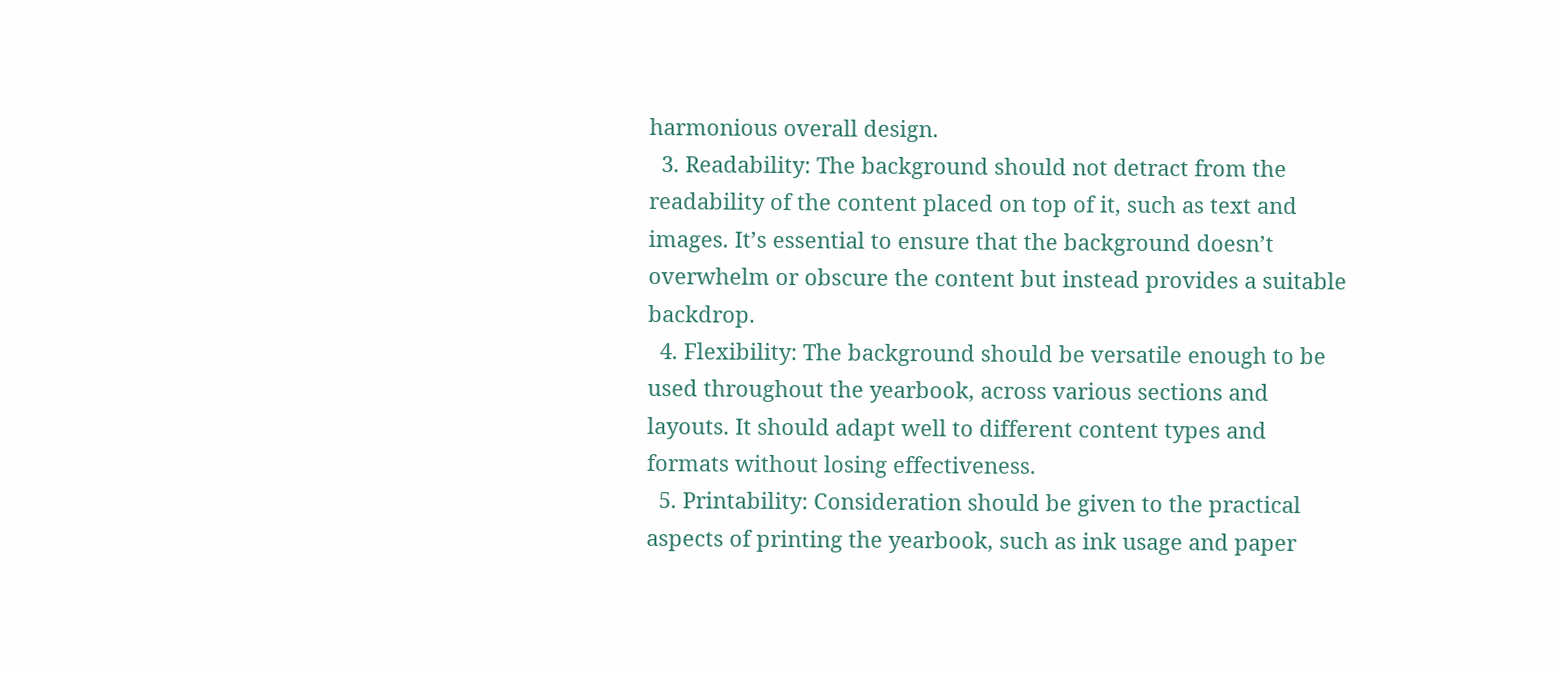harmonious overall design.
  3. Readability: The background should not detract from the readability of the content placed on top of it, such as text and images. It’s essential to ensure that the background doesn’t overwhelm or obscure the content but instead provides a suitable backdrop.
  4. Flexibility: The background should be versatile enough to be used throughout the yearbook, across various sections and layouts. It should adapt well to different content types and formats without losing effectiveness.
  5. Printability: Consideration should be given to the practical aspects of printing the yearbook, such as ink usage and paper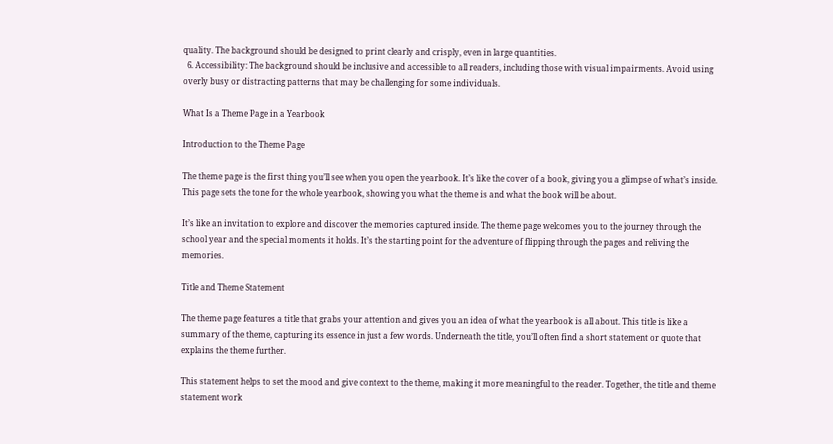quality. The background should be designed to print clearly and crisply, even in large quantities.
  6. Accessibility: The background should be inclusive and accessible to all readers, including those with visual impairments. Avoid using overly busy or distracting patterns that may be challenging for some individuals.

What Is a Theme Page in a Yearbook

Introduction to the Theme Page

The theme page is the first thing you’ll see when you open the yearbook. It’s like the cover of a book, giving you a glimpse of what’s inside. This page sets the tone for the whole yearbook, showing you what the theme is and what the book will be about.

It’s like an invitation to explore and discover the memories captured inside. The theme page welcomes you to the journey through the school year and the special moments it holds. It’s the starting point for the adventure of flipping through the pages and reliving the memories.

Title and Theme Statement

The theme page features a title that grabs your attention and gives you an idea of what the yearbook is all about. This title is like a summary of the theme, capturing its essence in just a few words. Underneath the title, you’ll often find a short statement or quote that explains the theme further.

This statement helps to set the mood and give context to the theme, making it more meaningful to the reader. Together, the title and theme statement work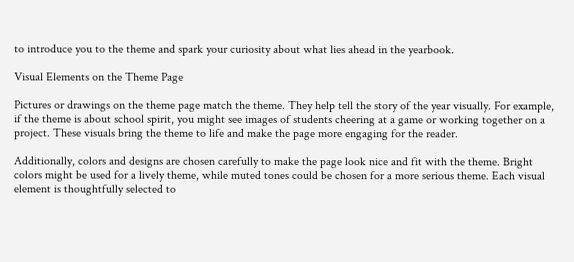to introduce you to the theme and spark your curiosity about what lies ahead in the yearbook.

Visual Elements on the Theme Page

Pictures or drawings on the theme page match the theme. They help tell the story of the year visually. For example, if the theme is about school spirit, you might see images of students cheering at a game or working together on a project. These visuals bring the theme to life and make the page more engaging for the reader.

Additionally, colors and designs are chosen carefully to make the page look nice and fit with the theme. Bright colors might be used for a lively theme, while muted tones could be chosen for a more serious theme. Each visual element is thoughtfully selected to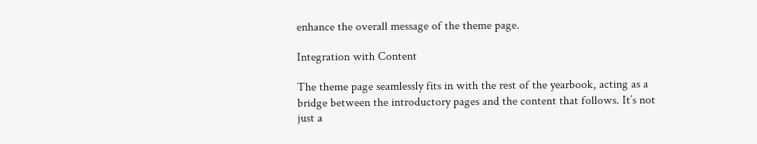enhance the overall message of the theme page.

Integration with Content

The theme page seamlessly fits in with the rest of the yearbook, acting as a bridge between the introductory pages and the content that follows. It’s not just a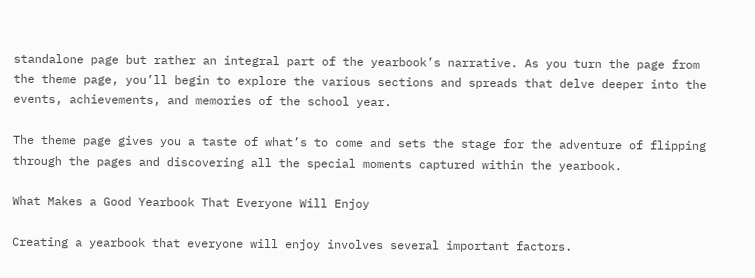standalone page but rather an integral part of the yearbook’s narrative. As you turn the page from the theme page, you’ll begin to explore the various sections and spreads that delve deeper into the events, achievements, and memories of the school year.

The theme page gives you a taste of what’s to come and sets the stage for the adventure of flipping through the pages and discovering all the special moments captured within the yearbook.

What Makes a Good Yearbook That Everyone Will Enjoy

Creating a yearbook that everyone will enjoy involves several important factors.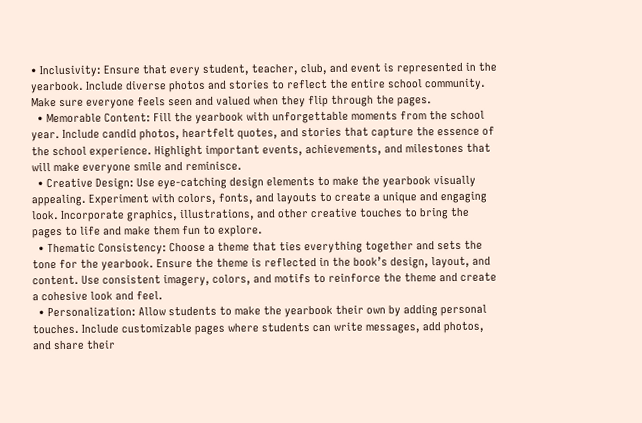• Inclusivity: Ensure that every student, teacher, club, and event is represented in the yearbook. Include diverse photos and stories to reflect the entire school community. Make sure everyone feels seen and valued when they flip through the pages.
  • Memorable Content: Fill the yearbook with unforgettable moments from the school year. Include candid photos, heartfelt quotes, and stories that capture the essence of the school experience. Highlight important events, achievements, and milestones that will make everyone smile and reminisce.
  • Creative Design: Use eye-catching design elements to make the yearbook visually appealing. Experiment with colors, fonts, and layouts to create a unique and engaging look. Incorporate graphics, illustrations, and other creative touches to bring the pages to life and make them fun to explore.
  • Thematic Consistency: Choose a theme that ties everything together and sets the tone for the yearbook. Ensure the theme is reflected in the book’s design, layout, and content. Use consistent imagery, colors, and motifs to reinforce the theme and create a cohesive look and feel.
  • Personalization: Allow students to make the yearbook their own by adding personal touches. Include customizable pages where students can write messages, add photos, and share their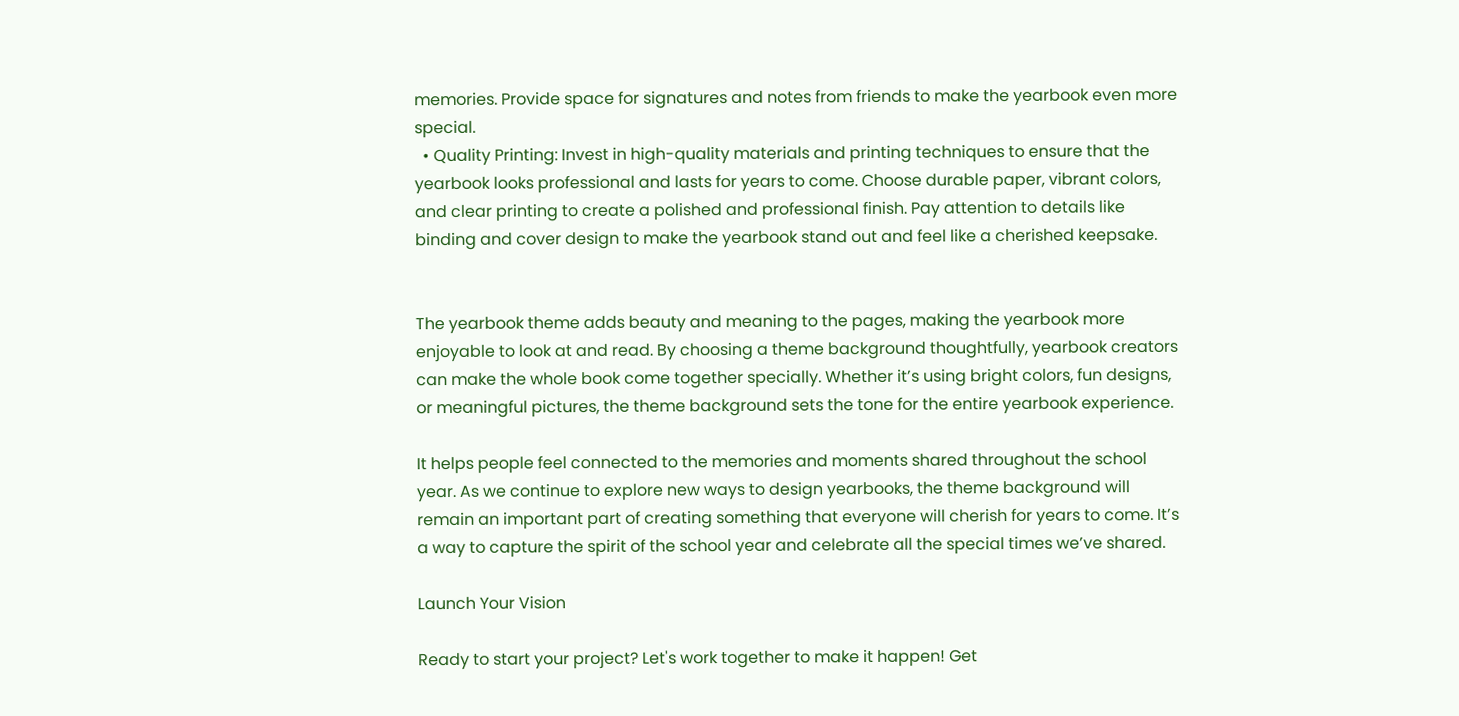memories. Provide space for signatures and notes from friends to make the yearbook even more special.
  • Quality Printing: Invest in high-quality materials and printing techniques to ensure that the yearbook looks professional and lasts for years to come. Choose durable paper, vibrant colors, and clear printing to create a polished and professional finish. Pay attention to details like binding and cover design to make the yearbook stand out and feel like a cherished keepsake.


The yearbook theme adds beauty and meaning to the pages, making the yearbook more enjoyable to look at and read. By choosing a theme background thoughtfully, yearbook creators can make the whole book come together specially. Whether it’s using bright colors, fun designs, or meaningful pictures, the theme background sets the tone for the entire yearbook experience.

It helps people feel connected to the memories and moments shared throughout the school year. As we continue to explore new ways to design yearbooks, the theme background will remain an important part of creating something that everyone will cherish for years to come. It’s a way to capture the spirit of the school year and celebrate all the special times we’ve shared.

Launch Your Vision

Ready to start your project? Let's work together to make it happen! Get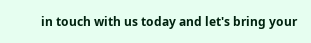in touch with us today and let's bring your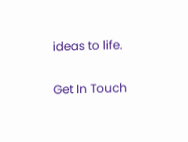ideas to life.

Get In Touch